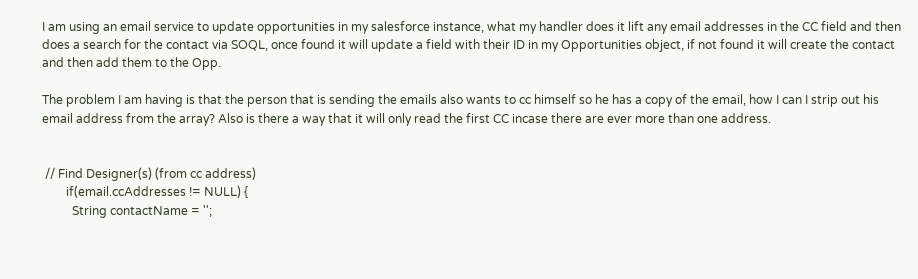I am using an email service to update opportunities in my salesforce instance, what my handler does it lift any email addresses in the CC field and then does a search for the contact via SOQL, once found it will update a field with their ID in my Opportunities object, if not found it will create the contact and then add them to the Opp.

The problem I am having is that the person that is sending the emails also wants to cc himself so he has a copy of the email, how I can I strip out his email address from the array? Also is there a way that it will only read the first CC incase there are ever more than one address.


 // Find Designer(s) (from cc address)
        if(email.ccAddresses != NULL) {
          String contactName = '';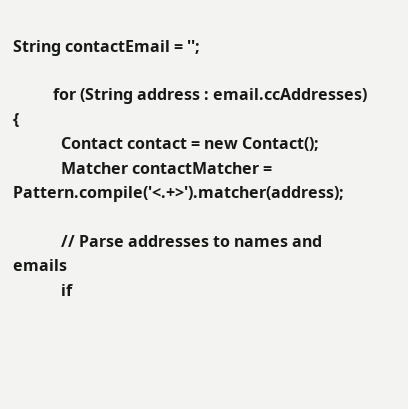String contactEmail = '';

          for (String address : email.ccAddresses) {
            Contact contact = new Contact();
            Matcher contactMatcher = Pattern.compile('<.+>').matcher(address);

            // Parse addresses to names and emails
            if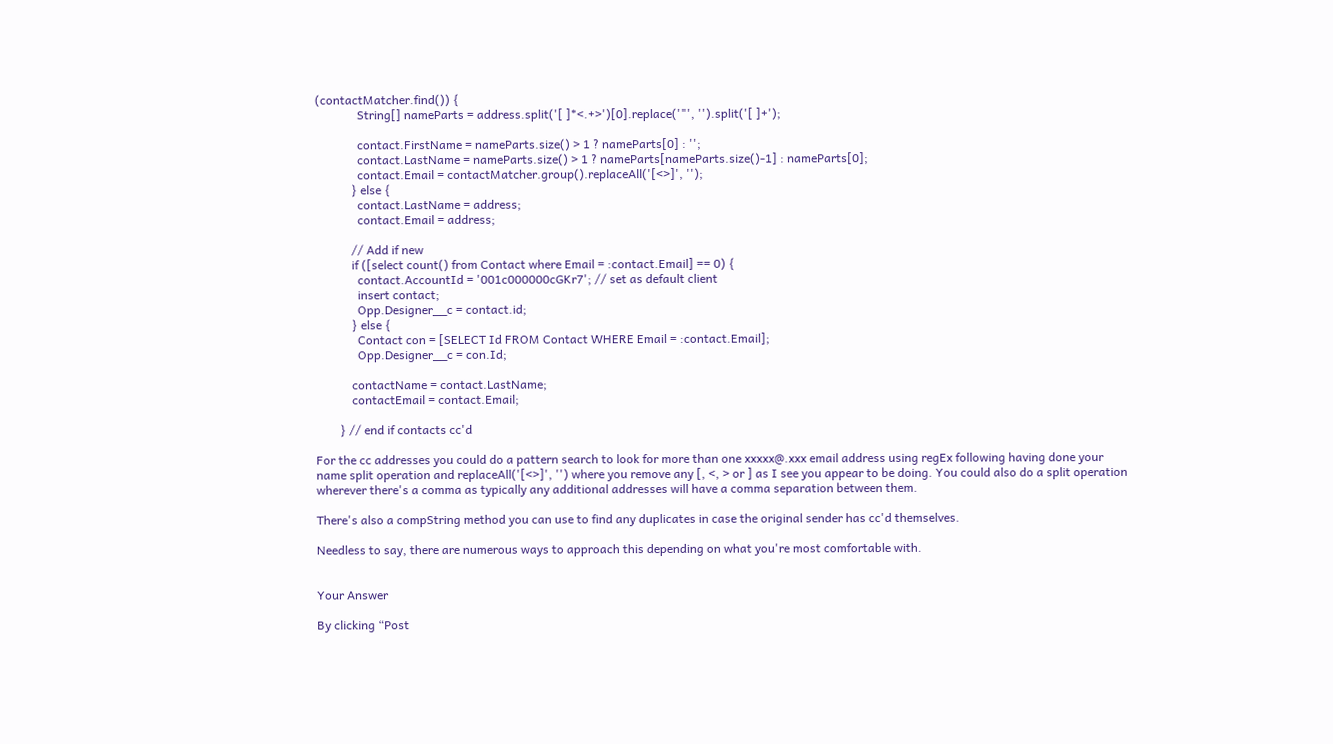(contactMatcher.find()) {
              String[] nameParts = address.split('[ ]*<.+>')[0].replace('"', '').split('[ ]+');

              contact.FirstName = nameParts.size() > 1 ? nameParts[0] : '';
              contact.LastName = nameParts.size() > 1 ? nameParts[nameParts.size()-1] : nameParts[0];
              contact.Email = contactMatcher.group().replaceAll('[<>]', '');
            } else {
              contact.LastName = address;
              contact.Email = address;

            // Add if new
            if ([select count() from Contact where Email = :contact.Email] == 0) {
              contact.AccountId = '001c000000cGKr7'; // set as default client
              insert contact;
              Opp.Designer__c = contact.id;
            } else {
              Contact con = [SELECT Id FROM Contact WHERE Email = :contact.Email];
              Opp.Designer__c = con.Id;

            contactName = contact.LastName;
            contactEmail = contact.Email;

        } // end if contacts cc'd

For the cc addresses you could do a pattern search to look for more than one xxxxx@.xxx email address using regEx following having done your name split operation and replaceAll('[<>]', '') where you remove any [, <, > or ] as I see you appear to be doing. You could also do a split operation wherever there's a comma as typically any additional addresses will have a comma separation between them.

There's also a compString method you can use to find any duplicates in case the original sender has cc'd themselves.

Needless to say, there are numerous ways to approach this depending on what you're most comfortable with.


Your Answer

By clicking “Post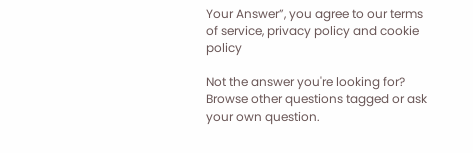Your Answer”, you agree to our terms of service, privacy policy and cookie policy

Not the answer you're looking for? Browse other questions tagged or ask your own question.